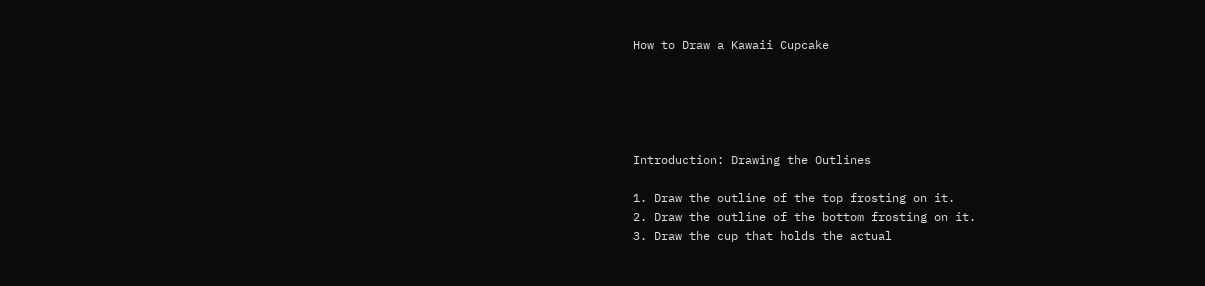How to Draw a Kawaii Cupcake





Introduction: Drawing the Outlines

1. Draw the outline of the top frosting on it.
2. Draw the outline of the bottom frosting on it.
3. Draw the cup that holds the actual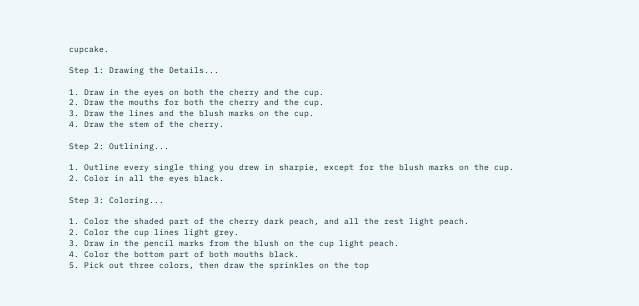cupcake.

Step 1: Drawing the Details...

1. Draw in the eyes on both the cherry and the cup.
2. Draw the mouths for both the cherry and the cup.
3. Draw the lines and the blush marks on the cup.
4. Draw the stem of the cherry.

Step 2: Outlining...

1. Outline every single thing you drew in sharpie, except for the blush marks on the cup.
2. Color in all the eyes black.

Step 3: Coloring...

1. Color the shaded part of the cherry dark peach, and all the rest light peach.
2. Color the cup lines light grey.
3. Draw in the pencil marks from the blush on the cup light peach.
4. Color the bottom part of both mouths black.
5. Pick out three colors, then draw the sprinkles on the top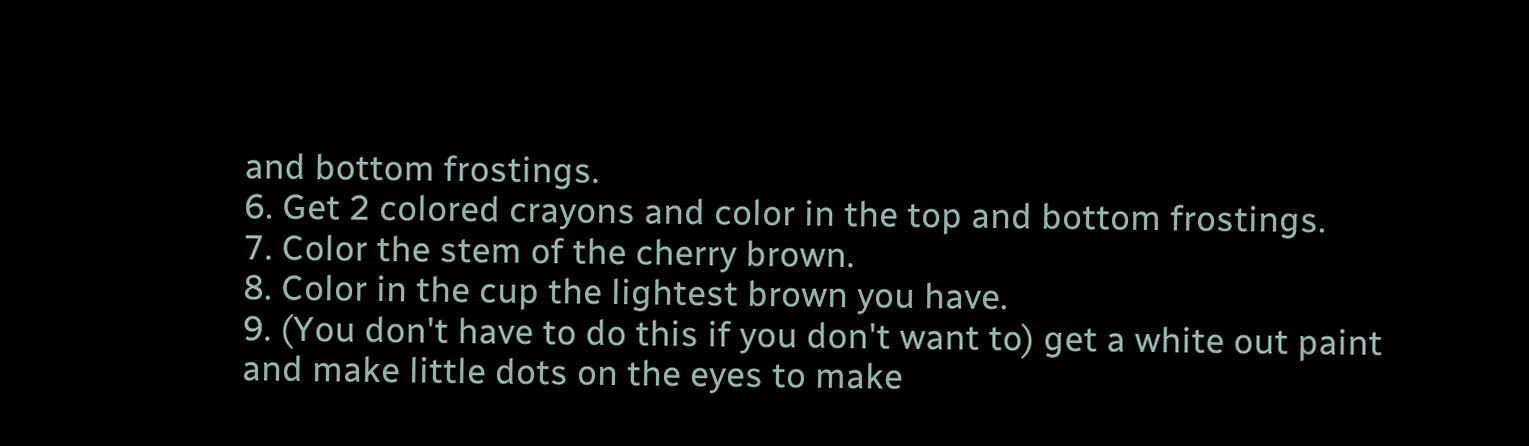and bottom frostings.
6. Get 2 colored crayons and color in the top and bottom frostings.
7. Color the stem of the cherry brown.
8. Color in the cup the lightest brown you have.
9. (You don't have to do this if you don't want to) get a white out paint and make little dots on the eyes to make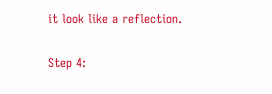it look like a reflection.

Step 4: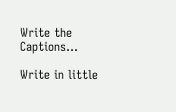Write the Captions...

Write in little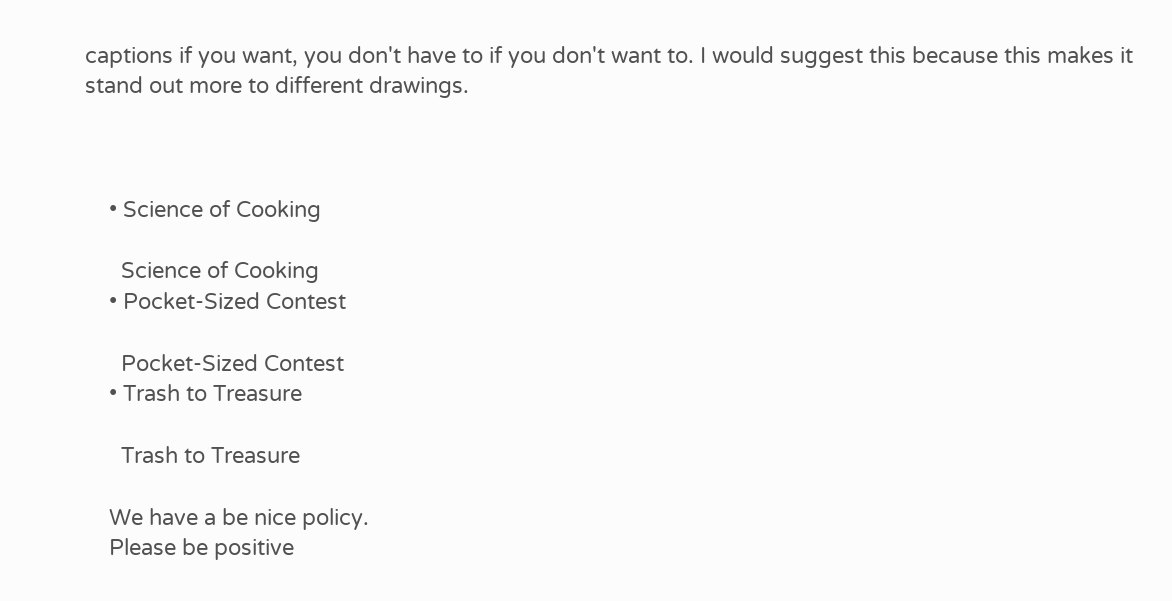captions if you want, you don't have to if you don't want to. I would suggest this because this makes it stand out more to different drawings.



    • Science of Cooking

      Science of Cooking
    • Pocket-Sized Contest

      Pocket-Sized Contest
    • Trash to Treasure

      Trash to Treasure

    We have a be nice policy.
    Please be positive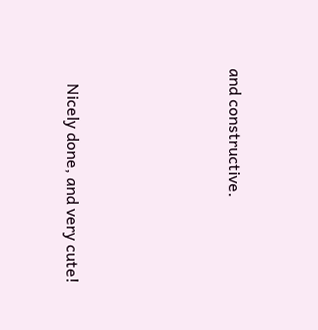and constructive.




    Nicely done, and very cute!